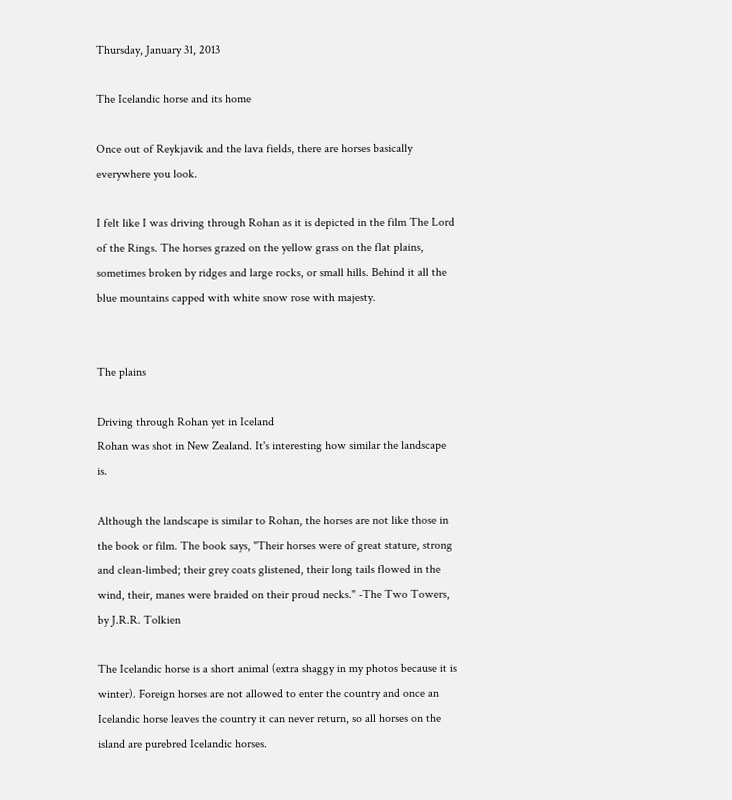Thursday, January 31, 2013

The Icelandic horse and its home

Once out of Reykjavik and the lava fields, there are horses basically everywhere you look.

I felt like I was driving through Rohan as it is depicted in the film The Lord of the Rings. The horses grazed on the yellow grass on the flat plains, sometimes broken by ridges and large rocks, or small hills. Behind it all the blue mountains capped with white snow rose with majesty.


The plains

Driving through Rohan yet in Iceland
Rohan was shot in New Zealand. It's interesting how similar the landscape is.

Although the landscape is similar to Rohan, the horses are not like those in the book or film. The book says, "Their horses were of great stature, strong and clean-limbed; their grey coats glistened, their long tails flowed in the wind, their, manes were braided on their proud necks." -The Two Towers, by J.R.R. Tolkien

The Icelandic horse is a short animal (extra shaggy in my photos because it is winter). Foreign horses are not allowed to enter the country and once an Icelandic horse leaves the country it can never return, so all horses on the island are purebred Icelandic horses.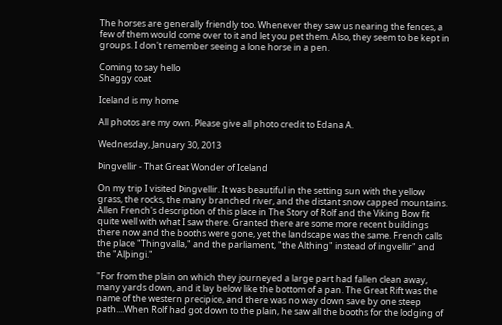The horses are generally friendly too. Whenever they saw us nearing the fences, a few of them would come over to it and let you pet them. Also, they seem to be kept in groups. I don't remember seeing a lone horse in a pen.

Coming to say hello
Shaggy coat

Iceland is my home

All photos are my own. Please give all photo credit to Edana A.

Wednesday, January 30, 2013

Þingvellir - That Great Wonder of Iceland

On my trip I visited Þingvellir. It was beautiful in the setting sun with the yellow grass, the rocks, the many branched river, and the distant snow capped mountains. Allen French's description of this place in The Story of Rolf and the Viking Bow fit quite well with what I saw there. Granted there are some more recent buildings there now and the booths were gone, yet the landscape was the same. French calls the place "Thingvalla," and the parliament, "the Althing" instead of ingvellir" and the "Alþingi."

"For from the plain on which they journeyed a large part had fallen clean away, many yards down, and it lay below like the bottom of a pan. The Great Rift was the name of the western precipice, and there was no way down save by one steep path....When Rolf had got down to the plain, he saw all the booths for the lodging of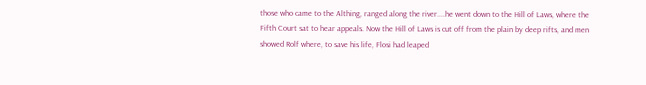those who came to the Althing, ranged along the river....he went down to the Hill of Laws, where the Fifth Court sat to hear appeals. Now the Hill of Laws is cut off from the plain by deep rifts, and men showed Rolf where, to save his life, Flosi had leaped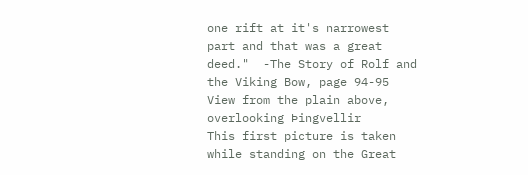one rift at it's narrowest part and that was a great deed."  -The Story of Rolf and the Viking Bow, page 94-95
View from the plain above, overlooking Þingvellir
This first picture is taken while standing on the Great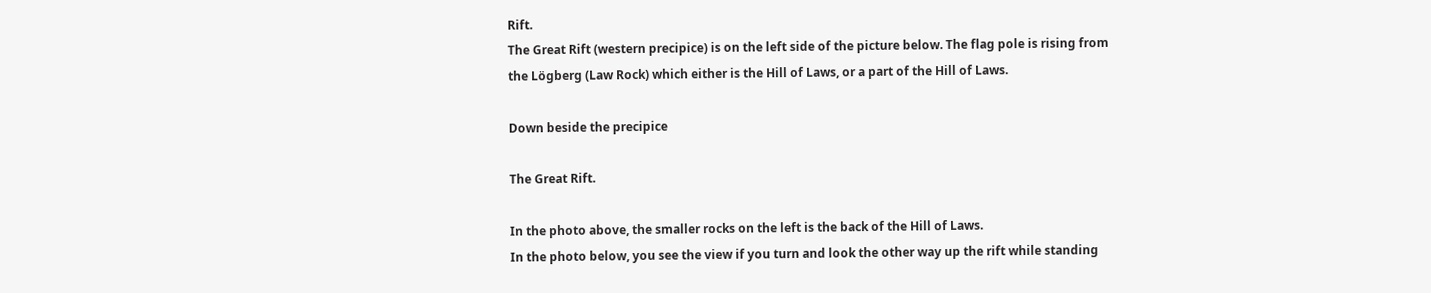Rift.
The Great Rift (western precipice) is on the left side of the picture below. The flag pole is rising from the Lögberg (Law Rock) which either is the Hill of Laws, or a part of the Hill of Laws.

Down beside the precipice

The Great Rift.

In the photo above, the smaller rocks on the left is the back of the Hill of Laws.
In the photo below, you see the view if you turn and look the other way up the rift while standing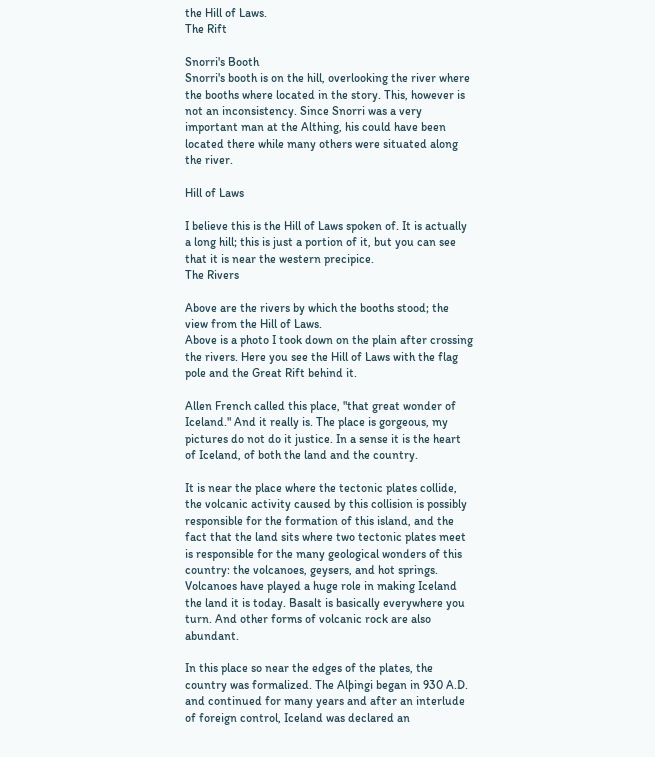the Hill of Laws.
The Rift

Snorri's Booth
Snorri's booth is on the hill, overlooking the river where the booths where located in the story. This, however is not an inconsistency. Since Snorri was a very important man at the Althing, his could have been located there while many others were situated along the river.

Hill of Laws

I believe this is the Hill of Laws spoken of. It is actually a long hill; this is just a portion of it, but you can see that it is near the western precipice.
The Rivers

Above are the rivers by which the booths stood; the view from the Hill of Laws.
Above is a photo I took down on the plain after crossing the rivers. Here you see the Hill of Laws with the flag pole and the Great Rift behind it.

Allen French called this place, "that great wonder of Iceland." And it really is. The place is gorgeous, my pictures do not do it justice. In a sense it is the heart of Iceland, of both the land and the country.

It is near the place where the tectonic plates collide, the volcanic activity caused by this collision is possibly responsible for the formation of this island, and the fact that the land sits where two tectonic plates meet is responsible for the many geological wonders of this country: the volcanoes, geysers, and hot springs.  Volcanoes have played a huge role in making Iceland the land it is today. Basalt is basically everywhere you turn. And other forms of volcanic rock are also abundant.

In this place so near the edges of the plates, the country was formalized. The Alþingi began in 930 A.D. and continued for many years and after an interlude of foreign control, Iceland was declared an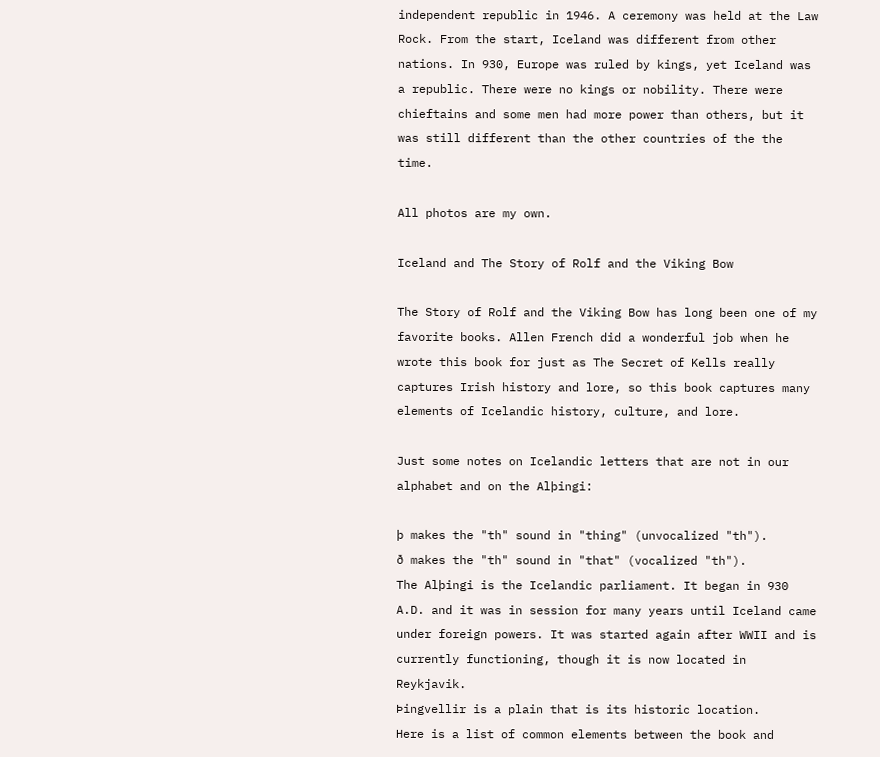independent republic in 1946. A ceremony was held at the Law Rock. From the start, Iceland was different from other nations. In 930, Europe was ruled by kings, yet Iceland was a republic. There were no kings or nobility. There were chieftains and some men had more power than others, but it was still different than the other countries of the the time.

All photos are my own.

Iceland and The Story of Rolf and the Viking Bow

The Story of Rolf and the Viking Bow has long been one of my favorite books. Allen French did a wonderful job when he wrote this book for just as The Secret of Kells really captures Irish history and lore, so this book captures many elements of Icelandic history, culture, and lore.

Just some notes on Icelandic letters that are not in our alphabet and on the Alþingi:

þ makes the "th" sound in "thing" (unvocalized "th").
ð makes the "th" sound in "that" (vocalized "th").
The Alþingi is the Icelandic parliament. It began in 930 A.D. and it was in session for many years until Iceland came under foreign powers. It was started again after WWII and is currently functioning, though it is now located in Reykjavik.
Þingvellir is a plain that is its historic location.
Here is a list of common elements between the book and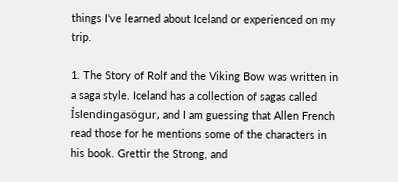things I've learned about Iceland or experienced on my trip.

1. The Story of Rolf and the Viking Bow was written in a saga style. Iceland has a collection of sagas called Íslendingasögur, and I am guessing that Allen French read those for he mentions some of the characters in his book. Grettir the Strong, and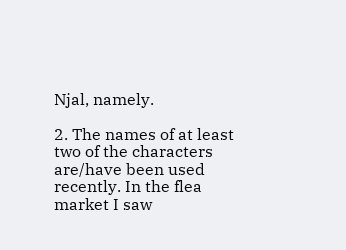Njal, namely.

2. The names of at least two of the characters are/have been used recently. In the flea market I saw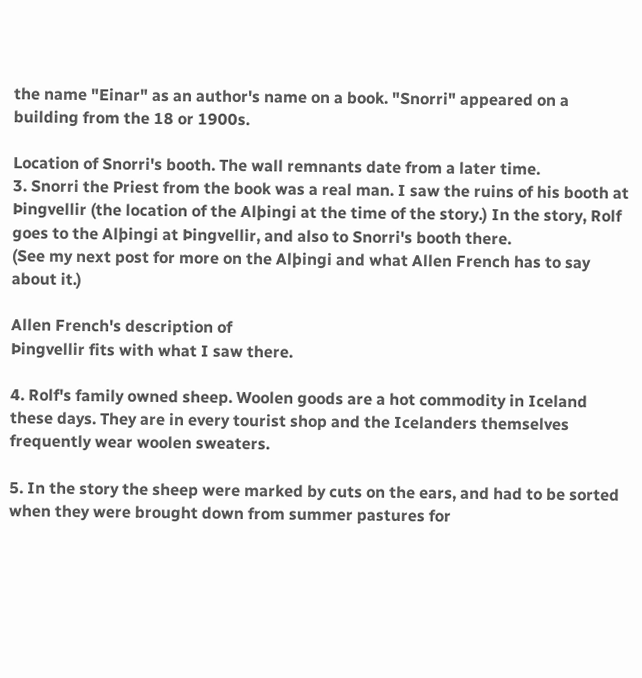the name "Einar" as an author's name on a book. "Snorri" appeared on a building from the 18 or 1900s.

Location of Snorri's booth. The wall remnants date from a later time.
3. Snorri the Priest from the book was a real man. I saw the ruins of his booth at Þingvellir (the location of the Alþingi at the time of the story.) In the story, Rolf goes to the Alþingi at Þingvellir, and also to Snorri's booth there.
(See my next post for more on the Alþingi and what Allen French has to say about it.)

Allen French's description of
Þingvellir fits with what I saw there.

4. Rolf's family owned sheep. Woolen goods are a hot commodity in Iceland these days. They are in every tourist shop and the Icelanders themselves frequently wear woolen sweaters.

5. In the story the sheep were marked by cuts on the ears, and had to be sorted when they were brought down from summer pastures for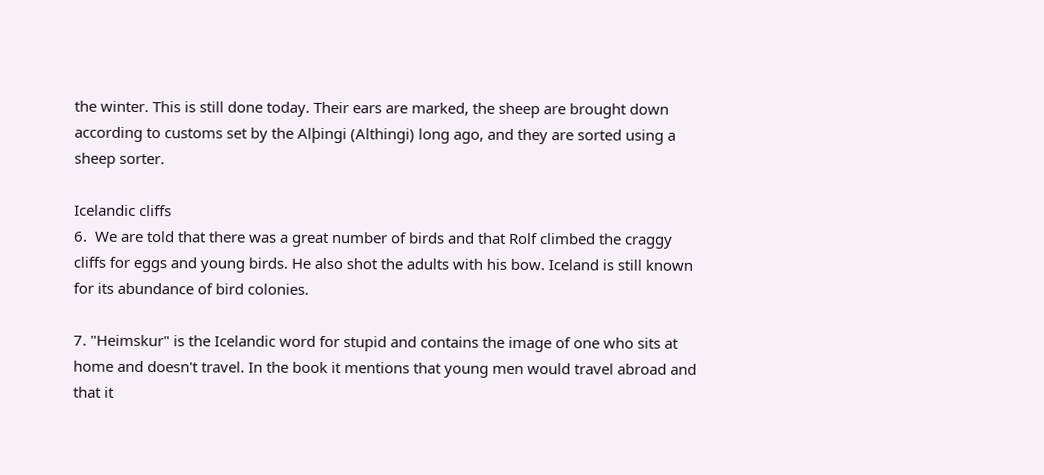the winter. This is still done today. Their ears are marked, the sheep are brought down according to customs set by the Alþingi (Althingi) long ago, and they are sorted using a sheep sorter.

Icelandic cliffs
6.  We are told that there was a great number of birds and that Rolf climbed the craggy cliffs for eggs and young birds. He also shot the adults with his bow. Iceland is still known for its abundance of bird colonies.

7. "Heimskur" is the Icelandic word for stupid and contains the image of one who sits at home and doesn't travel. In the book it mentions that young men would travel abroad and that it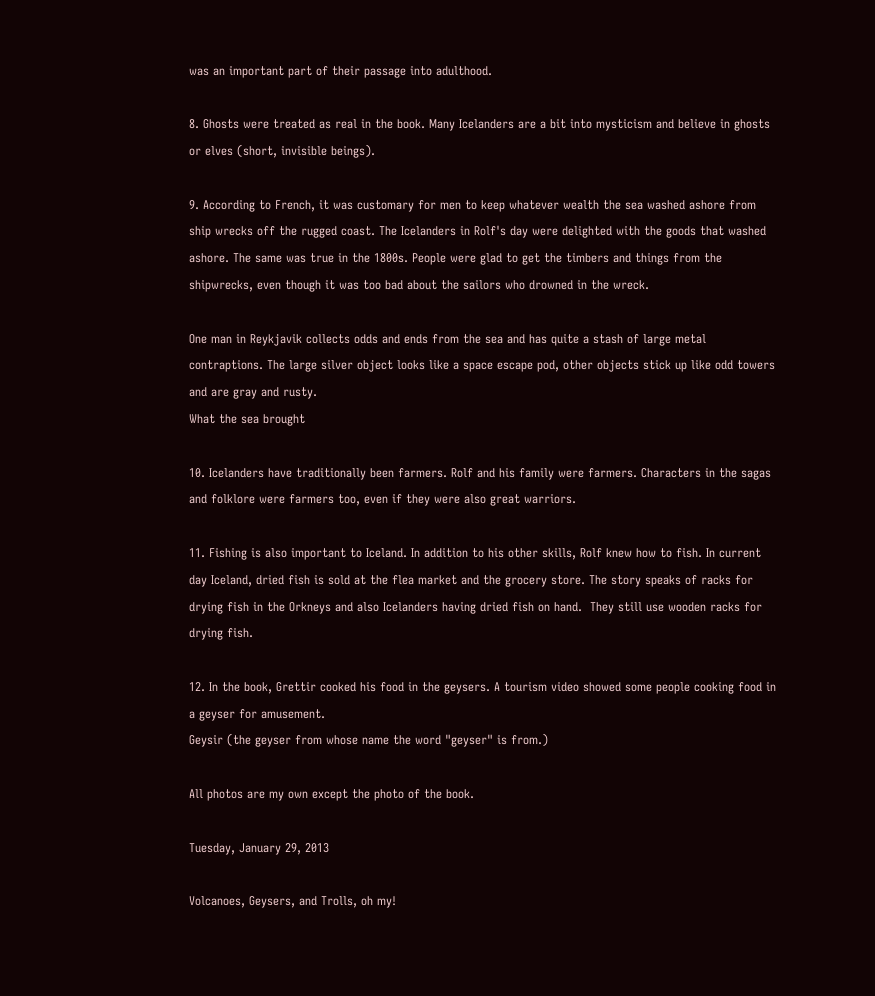was an important part of their passage into adulthood.

8. Ghosts were treated as real in the book. Many Icelanders are a bit into mysticism and believe in ghosts or elves (short, invisible beings).

9. According to French, it was customary for men to keep whatever wealth the sea washed ashore from ship wrecks off the rugged coast. The Icelanders in Rolf's day were delighted with the goods that washed ashore. The same was true in the 1800s. People were glad to get the timbers and things from the shipwrecks, even though it was too bad about the sailors who drowned in the wreck.

One man in Reykjavik collects odds and ends from the sea and has quite a stash of large metal contraptions. The large silver object looks like a space escape pod, other objects stick up like odd towers and are gray and rusty.
What the sea brought

10. Icelanders have traditionally been farmers. Rolf and his family were farmers. Characters in the sagas and folklore were farmers too, even if they were also great warriors.

11. Fishing is also important to Iceland. In addition to his other skills, Rolf knew how to fish. In current day Iceland, dried fish is sold at the flea market and the grocery store. The story speaks of racks for drying fish in the Orkneys and also Icelanders having dried fish on hand.  They still use wooden racks for drying fish.

12. In the book, Grettir cooked his food in the geysers. A tourism video showed some people cooking food in a geyser for amusement.
Geysir (the geyser from whose name the word "geyser" is from.)

All photos are my own except the photo of the book.

Tuesday, January 29, 2013

Volcanoes, Geysers, and Trolls, oh my!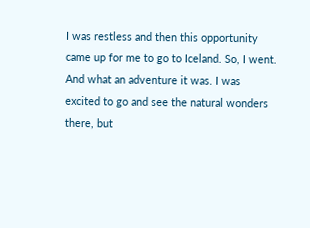I was restless and then this opportunity came up for me to go to Iceland. So, I went. And what an adventure it was. I was excited to go and see the natural wonders there, but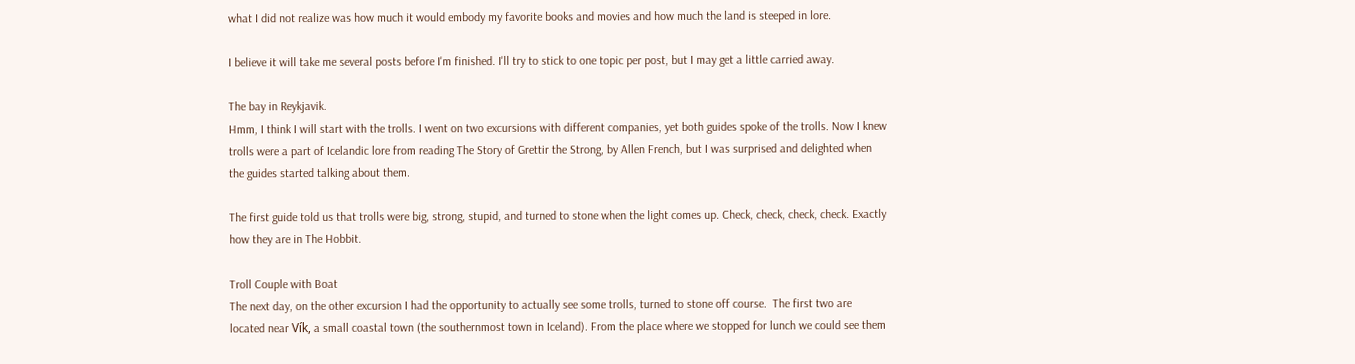what I did not realize was how much it would embody my favorite books and movies and how much the land is steeped in lore.

I believe it will take me several posts before I'm finished. I'll try to stick to one topic per post, but I may get a little carried away.

The bay in Reykjavik.
Hmm, I think I will start with the trolls. I went on two excursions with different companies, yet both guides spoke of the trolls. Now I knew trolls were a part of Icelandic lore from reading The Story of Grettir the Strong, by Allen French, but I was surprised and delighted when the guides started talking about them.

The first guide told us that trolls were big, strong, stupid, and turned to stone when the light comes up. Check, check, check, check. Exactly how they are in The Hobbit.

Troll Couple with Boat
The next day, on the other excursion I had the opportunity to actually see some trolls, turned to stone off course.  The first two are located near Vík, a small coastal town (the southernmost town in Iceland). From the place where we stopped for lunch we could see them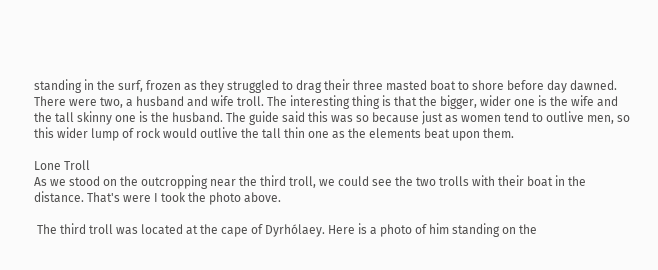standing in the surf, frozen as they struggled to drag their three masted boat to shore before day dawned. There were two, a husband and wife troll. The interesting thing is that the bigger, wider one is the wife and the tall skinny one is the husband. The guide said this was so because just as women tend to outlive men, so this wider lump of rock would outlive the tall thin one as the elements beat upon them.

Lone Troll
As we stood on the outcropping near the third troll, we could see the two trolls with their boat in the distance. That's were I took the photo above.

 The third troll was located at the cape of Dyrhólaey. Here is a photo of him standing on the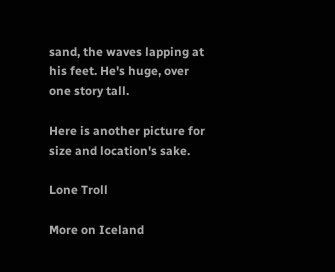sand, the waves lapping at his feet. He's huge, over one story tall.

Here is another picture for size and location's sake.

Lone Troll

More on Iceland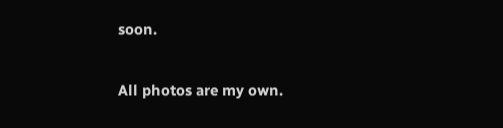soon.

All photos are my own.